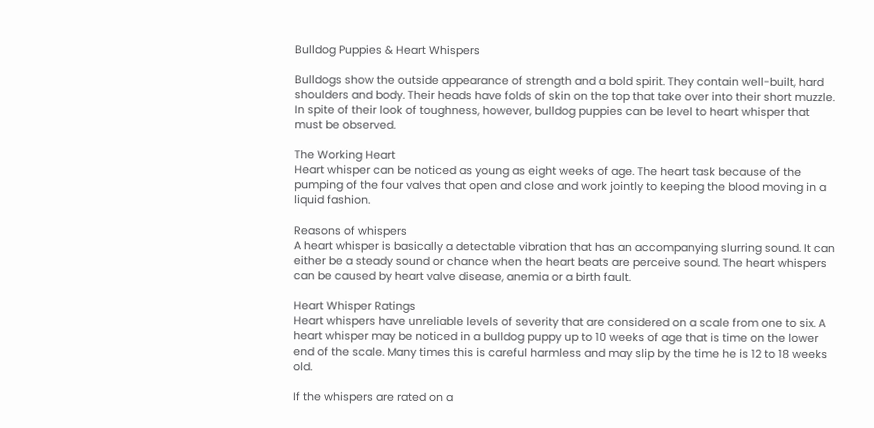Bulldog Puppies & Heart Whispers

Bulldogs show the outside appearance of strength and a bold spirit. They contain well-built, hard shoulders and body. Their heads have folds of skin on the top that take over into their short muzzle. In spite of their look of toughness, however, bulldog puppies can be level to heart whisper that must be observed.

The Working Heart
Heart whisper can be noticed as young as eight weeks of age. The heart task because of the pumping of the four valves that open and close and work jointly to keeping the blood moving in a liquid fashion.

Reasons of whispers
A heart whisper is basically a detectable vibration that has an accompanying slurring sound. It can either be a steady sound or chance when the heart beats are perceive sound. The heart whispers can be caused by heart valve disease, anemia or a birth fault.

Heart Whisper Ratings
Heart whispers have unreliable levels of severity that are considered on a scale from one to six. A heart whisper may be noticed in a bulldog puppy up to 10 weeks of age that is time on the lower end of the scale. Many times this is careful harmless and may slip by the time he is 12 to 18 weeks old.

If the whispers are rated on a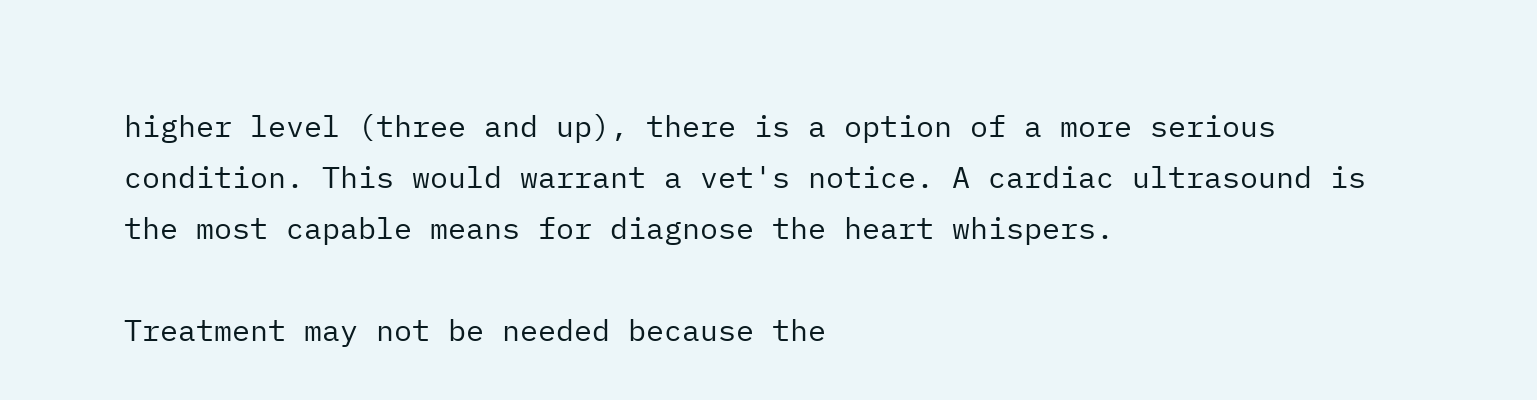higher level (three and up), there is a option of a more serious condition. This would warrant a vet's notice. A cardiac ultrasound is the most capable means for diagnose the heart whispers.

Treatment may not be needed because the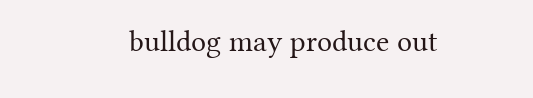bulldog may produce out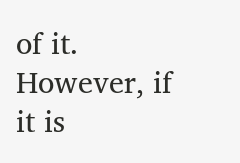of it. However, if it is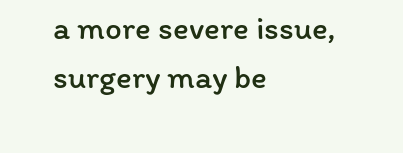a more severe issue, surgery may be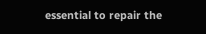essential to repair the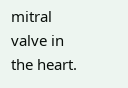mitral valve in the heart.